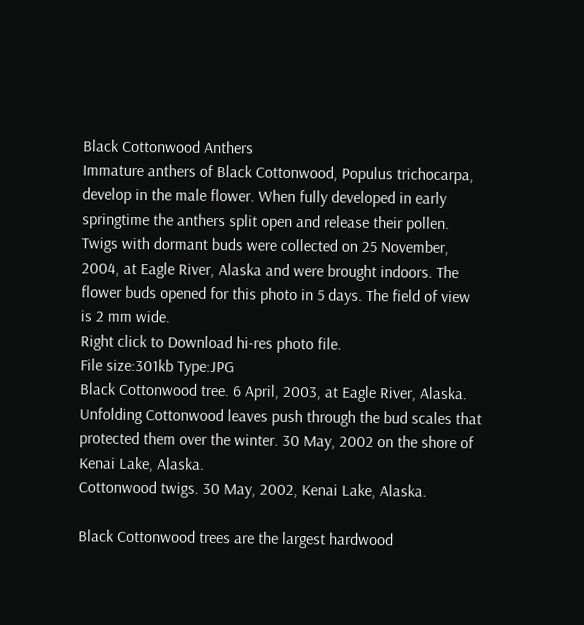Black Cottonwood Anthers
Immature anthers of Black Cottonwood, Populus trichocarpa, develop in the male flower. When fully developed in early springtime the anthers split open and release their pollen. Twigs with dormant buds were collected on 25 November, 2004, at Eagle River, Alaska and were brought indoors. The flower buds opened for this photo in 5 days. The field of view is 2 mm wide.
Right click to Download hi-res photo file.
File size:301kb Type:JPG
Black Cottonwood tree. 6 April, 2003, at Eagle River, Alaska.
Unfolding Cottonwood leaves push through the bud scales that protected them over the winter. 30 May, 2002 on the shore of Kenai Lake, Alaska.
Cottonwood twigs. 30 May, 2002, Kenai Lake, Alaska.

Black Cottonwood trees are the largest hardwood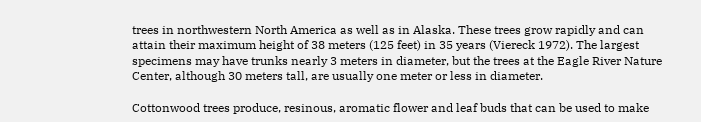trees in northwestern North America as well as in Alaska. These trees grow rapidly and can attain their maximum height of 38 meters (125 feet) in 35 years (Viereck 1972). The largest specimens may have trunks nearly 3 meters in diameter, but the trees at the Eagle River Nature Center, although 30 meters tall, are usually one meter or less in diameter.

Cottonwood trees produce, resinous, aromatic flower and leaf buds that can be used to make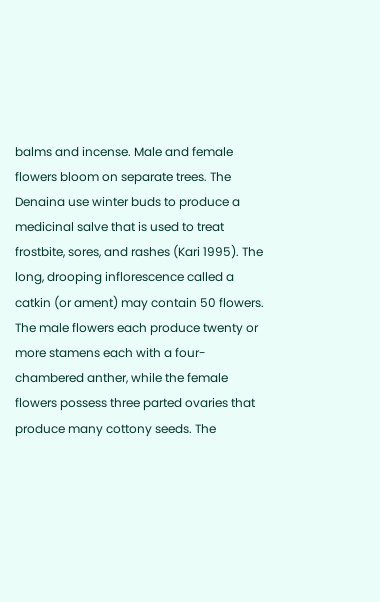balms and incense. Male and female flowers bloom on separate trees. The Denaina use winter buds to produce a medicinal salve that is used to treat frostbite, sores, and rashes (Kari 1995). The long, drooping inflorescence called a catkin (or ament) may contain 50 flowers. The male flowers each produce twenty or more stamens each with a four-chambered anther, while the female flowers possess three parted ovaries that produce many cottony seeds. The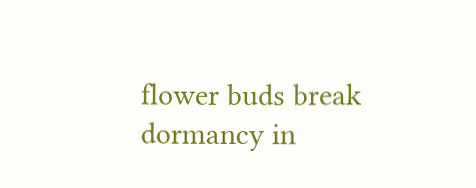flower buds break dormancy in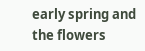early spring and the flowers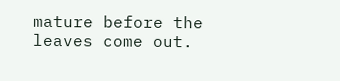mature before the leaves come out.